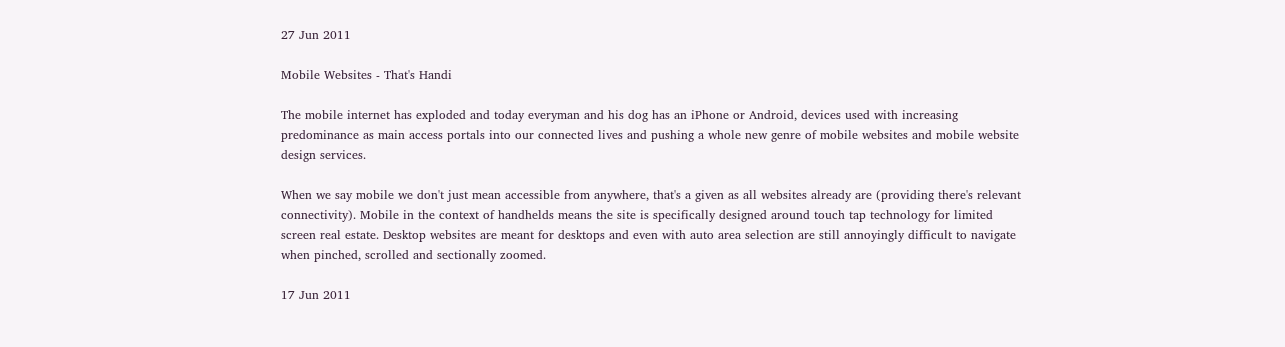27 Jun 2011

Mobile Websites - That's Handi

The mobile internet has exploded and today everyman and his dog has an iPhone or Android, devices used with increasing predominance as main access portals into our connected lives and pushing a whole new genre of mobile websites and mobile website design services.

When we say mobile we don't just mean accessible from anywhere, that's a given as all websites already are (providing there's relevant connectivity). Mobile in the context of handhelds means the site is specifically designed around touch tap technology for limited screen real estate. Desktop websites are meant for desktops and even with auto area selection are still annoyingly difficult to navigate when pinched, scrolled and sectionally zoomed.

17 Jun 2011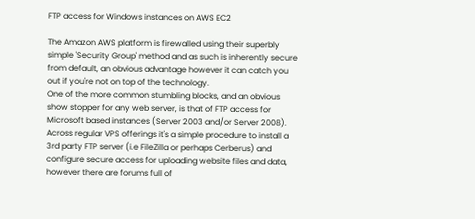FTP access for Windows instances on AWS EC2

The Amazon AWS platform is firewalled using their superbly simple 'Security Group' method and as such is inherently secure from default, an obvious advantage however it can catch you out if you're not on top of the technology.
One of the more common stumbling blocks, and an obvious show stopper for any web server, is that of FTP access for Microsoft based instances (Server 2003 and/or Server 2008). Across regular VPS offerings it's a simple procedure to install a 3rd party FTP server (i.e FileZilla or perhaps Cerberus) and configure secure access for uploading website files and data, however there are forums full of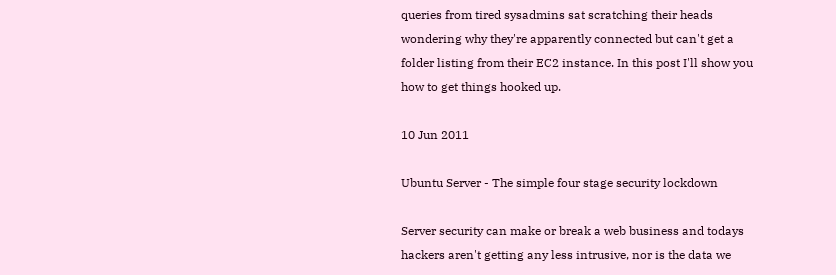queries from tired sysadmins sat scratching their heads wondering why they're apparently connected but can't get a folder listing from their EC2 instance. In this post I'll show you how to get things hooked up.

10 Jun 2011

Ubuntu Server - The simple four stage security lockdown

Server security can make or break a web business and todays hackers aren't getting any less intrusive, nor is the data we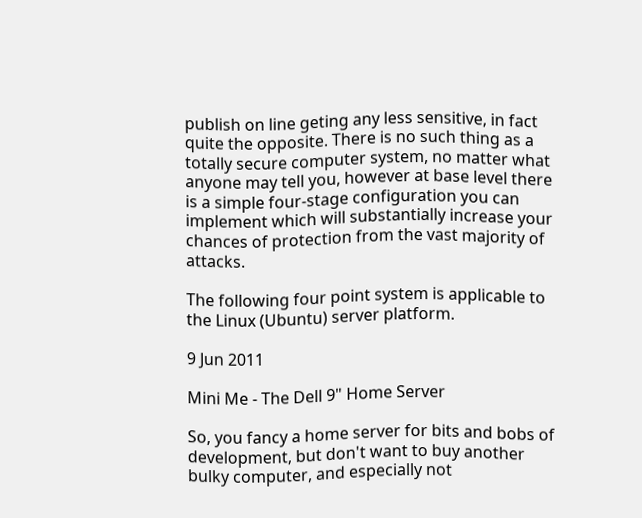publish on line geting any less sensitive, in fact quite the opposite. There is no such thing as a totally secure computer system, no matter what anyone may tell you, however at base level there is a simple four-stage configuration you can implement which will substantially increase your chances of protection from the vast majority of attacks.

The following four point system is applicable to the Linux (Ubuntu) server platform.

9 Jun 2011

Mini Me - The Dell 9" Home Server

So, you fancy a home server for bits and bobs of development, but don't want to buy another bulky computer, and especially not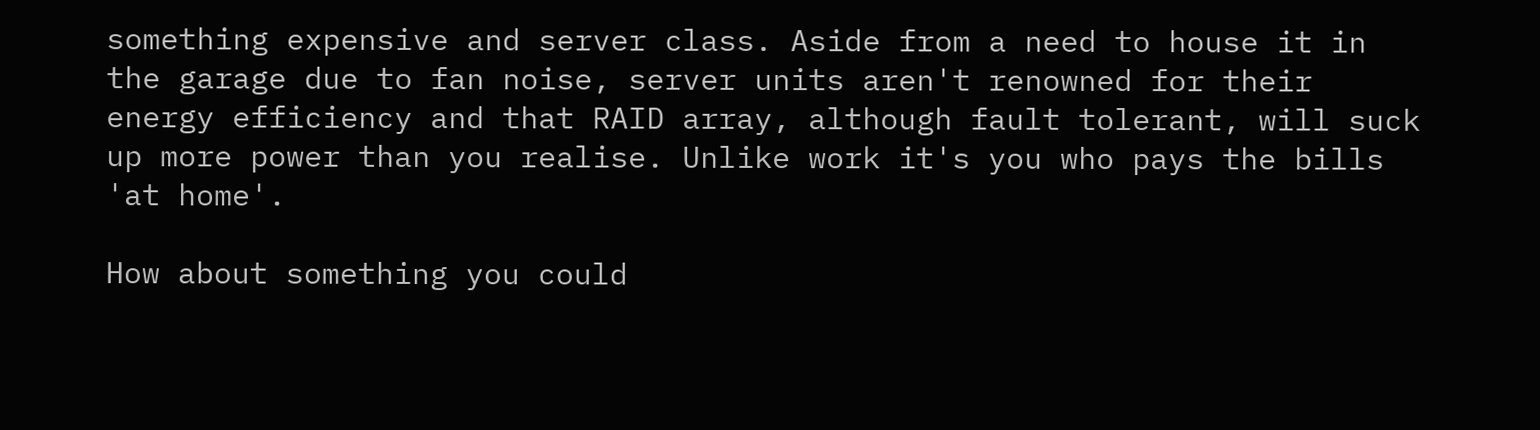something expensive and server class. Aside from a need to house it in the garage due to fan noise, server units aren't renowned for their energy efficiency and that RAID array, although fault tolerant, will suck up more power than you realise. Unlike work it's you who pays the bills 'at home'.

How about something you could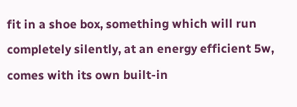fit in a shoe box, something which will run completely silently, at an energy efficient 5w, comes with its own built-in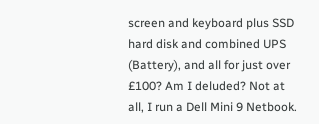screen and keyboard plus SSD hard disk and combined UPS (Battery), and all for just over £100? Am I deluded? Not at all, I run a Dell Mini 9 Netbook.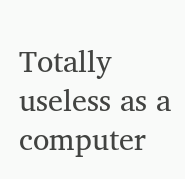Totally useless as a computer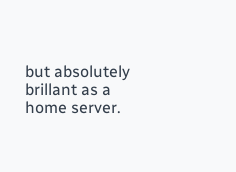but absolutely brillant as a home server.